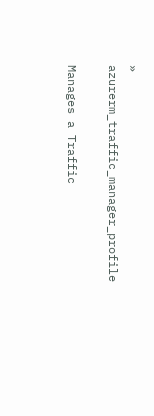» azurerm_traffic_manager_profile

Manages a Traffic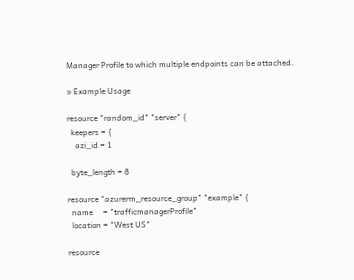Manager Profile to which multiple endpoints can be attached.

» Example Usage

resource "random_id" "server" {
  keepers = {
    azi_id = 1

  byte_length = 8

resource "azurerm_resource_group" "example" {
  name     = "trafficmanagerProfile"
  location = "West US"

resource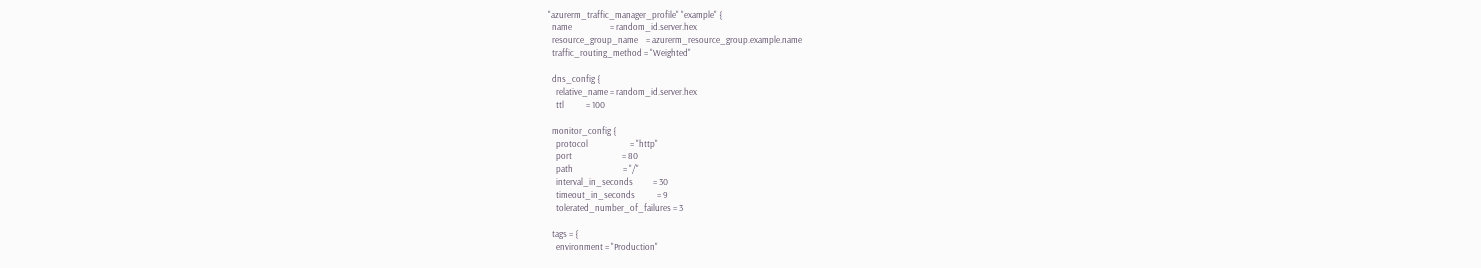"azurerm_traffic_manager_profile" "example" {
  name                   = random_id.server.hex
  resource_group_name    = azurerm_resource_group.example.name
  traffic_routing_method = "Weighted"

  dns_config {
    relative_name = random_id.server.hex
    ttl           = 100

  monitor_config {
    protocol                     = "http"
    port                         = 80
    path                         = "/"
    interval_in_seconds          = 30
    timeout_in_seconds           = 9
    tolerated_number_of_failures = 3

  tags = {
    environment = "Production"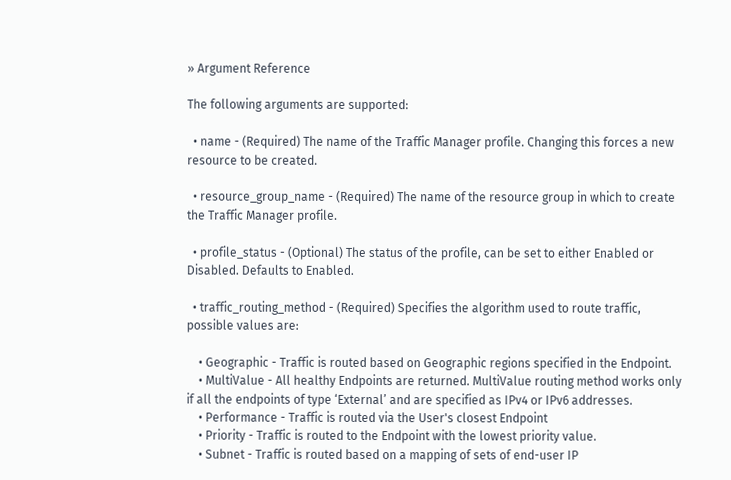» Argument Reference

The following arguments are supported:

  • name - (Required) The name of the Traffic Manager profile. Changing this forces a new resource to be created.

  • resource_group_name - (Required) The name of the resource group in which to create the Traffic Manager profile.

  • profile_status - (Optional) The status of the profile, can be set to either Enabled or Disabled. Defaults to Enabled.

  • traffic_routing_method - (Required) Specifies the algorithm used to route traffic, possible values are:

    • Geographic - Traffic is routed based on Geographic regions specified in the Endpoint.
    • MultiValue - All healthy Endpoints are returned. MultiValue routing method works only if all the endpoints of type ‘External’ and are specified as IPv4 or IPv6 addresses.
    • Performance - Traffic is routed via the User's closest Endpoint
    • Priority - Traffic is routed to the Endpoint with the lowest priority value.
    • Subnet - Traffic is routed based on a mapping of sets of end-user IP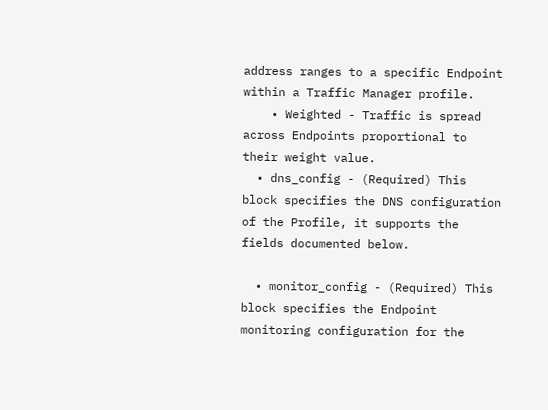address ranges to a specific Endpoint within a Traffic Manager profile.
    • Weighted - Traffic is spread across Endpoints proportional to their weight value.
  • dns_config - (Required) This block specifies the DNS configuration of the Profile, it supports the fields documented below.

  • monitor_config - (Required) This block specifies the Endpoint monitoring configuration for the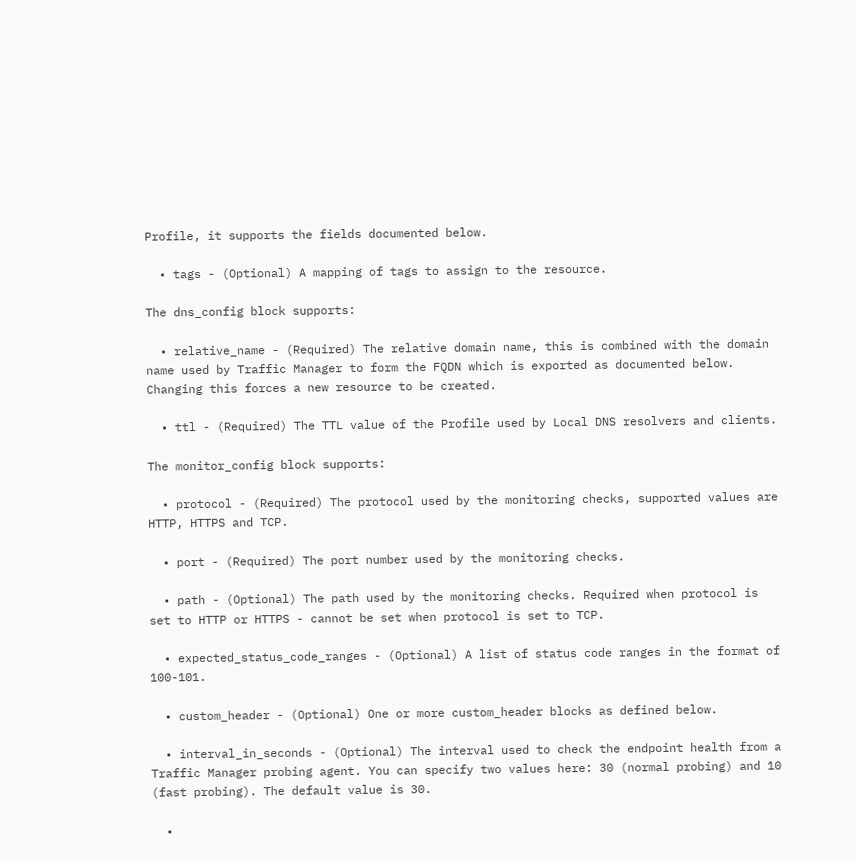Profile, it supports the fields documented below.

  • tags - (Optional) A mapping of tags to assign to the resource.

The dns_config block supports:

  • relative_name - (Required) The relative domain name, this is combined with the domain name used by Traffic Manager to form the FQDN which is exported as documented below. Changing this forces a new resource to be created.

  • ttl - (Required) The TTL value of the Profile used by Local DNS resolvers and clients.

The monitor_config block supports:

  • protocol - (Required) The protocol used by the monitoring checks, supported values are HTTP, HTTPS and TCP.

  • port - (Required) The port number used by the monitoring checks.

  • path - (Optional) The path used by the monitoring checks. Required when protocol is set to HTTP or HTTPS - cannot be set when protocol is set to TCP.

  • expected_status_code_ranges - (Optional) A list of status code ranges in the format of 100-101.

  • custom_header - (Optional) One or more custom_header blocks as defined below.

  • interval_in_seconds - (Optional) The interval used to check the endpoint health from a Traffic Manager probing agent. You can specify two values here: 30 (normal probing) and 10 (fast probing). The default value is 30.

  •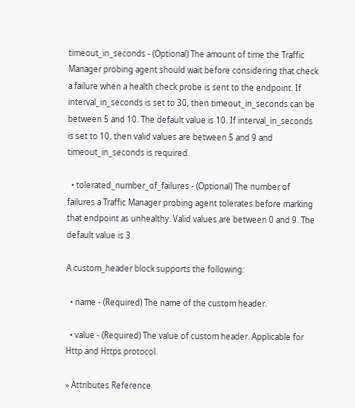timeout_in_seconds - (Optional) The amount of time the Traffic Manager probing agent should wait before considering that check a failure when a health check probe is sent to the endpoint. If interval_in_seconds is set to 30, then timeout_in_seconds can be between 5 and 10. The default value is 10. If interval_in_seconds is set to 10, then valid values are between 5 and 9 and timeout_in_seconds is required.

  • tolerated_number_of_failures - (Optional) The number of failures a Traffic Manager probing agent tolerates before marking that endpoint as unhealthy. Valid values are between 0 and 9. The default value is 3

A custom_header block supports the following:

  • name - (Required) The name of the custom header.

  • value - (Required) The value of custom header. Applicable for Http and Https protocol.

» Attributes Reference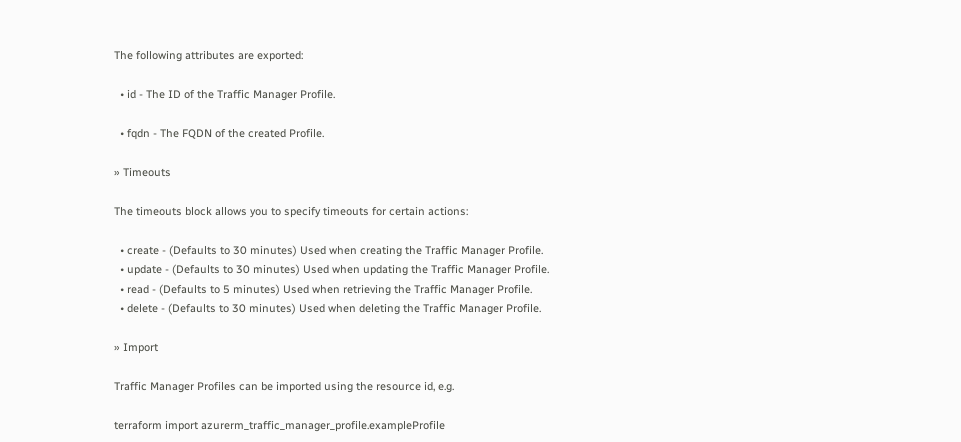The following attributes are exported:

  • id - The ID of the Traffic Manager Profile.

  • fqdn - The FQDN of the created Profile.

» Timeouts

The timeouts block allows you to specify timeouts for certain actions:

  • create - (Defaults to 30 minutes) Used when creating the Traffic Manager Profile.
  • update - (Defaults to 30 minutes) Used when updating the Traffic Manager Profile.
  • read - (Defaults to 5 minutes) Used when retrieving the Traffic Manager Profile.
  • delete - (Defaults to 30 minutes) Used when deleting the Traffic Manager Profile.

» Import

Traffic Manager Profiles can be imported using the resource id, e.g.

terraform import azurerm_traffic_manager_profile.exampleProfile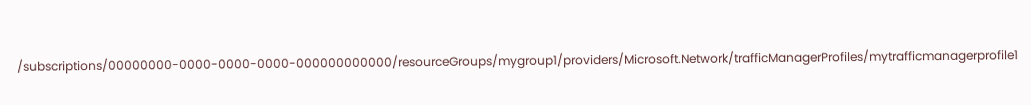/subscriptions/00000000-0000-0000-0000-000000000000/resourceGroups/mygroup1/providers/Microsoft.Network/trafficManagerProfiles/mytrafficmanagerprofile1